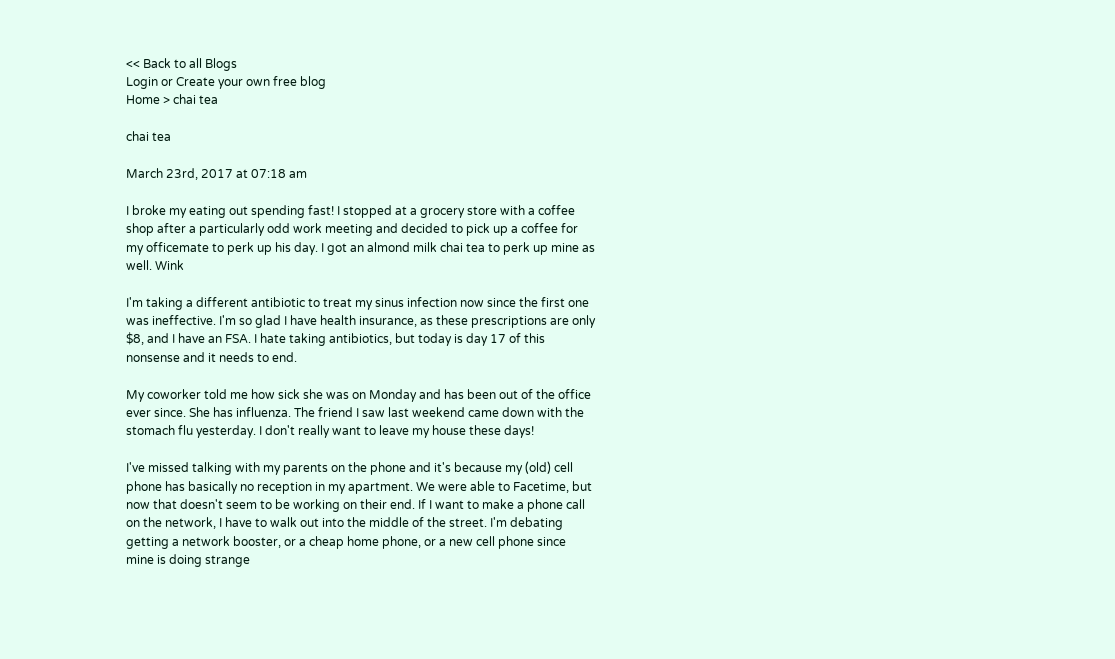<< Back to all Blogs
Login or Create your own free blog
Home > chai tea

chai tea

March 23rd, 2017 at 07:18 am

I broke my eating out spending fast! I stopped at a grocery store with a coffee shop after a particularly odd work meeting and decided to pick up a coffee for my officemate to perk up his day. I got an almond milk chai tea to perk up mine as well. Wink

I'm taking a different antibiotic to treat my sinus infection now since the first one was ineffective. I'm so glad I have health insurance, as these prescriptions are only $8, and I have an FSA. I hate taking antibiotics, but today is day 17 of this nonsense and it needs to end.

My coworker told me how sick she was on Monday and has been out of the office ever since. She has influenza. The friend I saw last weekend came down with the stomach flu yesterday. I don't really want to leave my house these days!

I've missed talking with my parents on the phone and it's because my (old) cell phone has basically no reception in my apartment. We were able to Facetime, but now that doesn't seem to be working on their end. If I want to make a phone call on the network, I have to walk out into the middle of the street. I'm debating getting a network booster, or a cheap home phone, or a new cell phone since mine is doing strange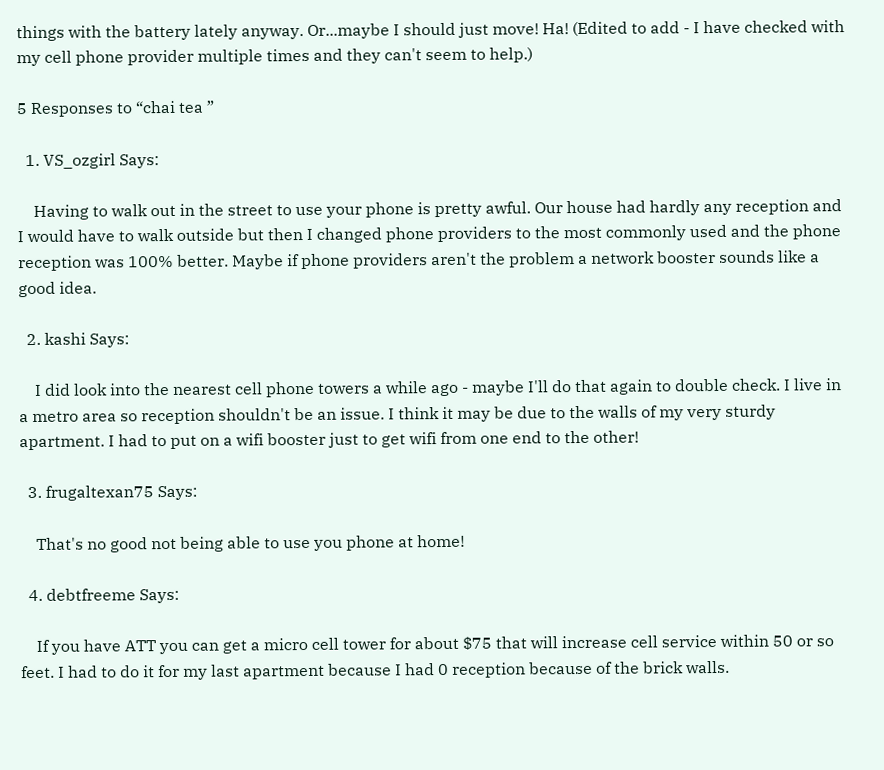things with the battery lately anyway. Or...maybe I should just move! Ha! (Edited to add - I have checked with my cell phone provider multiple times and they can't seem to help.)

5 Responses to “chai tea ”

  1. VS_ozgirl Says:

    Having to walk out in the street to use your phone is pretty awful. Our house had hardly any reception and I would have to walk outside but then I changed phone providers to the most commonly used and the phone reception was 100% better. Maybe if phone providers aren't the problem a network booster sounds like a good idea.

  2. kashi Says:

    I did look into the nearest cell phone towers a while ago - maybe I'll do that again to double check. I live in a metro area so reception shouldn't be an issue. I think it may be due to the walls of my very sturdy apartment. I had to put on a wifi booster just to get wifi from one end to the other!

  3. frugaltexan75 Says:

    That's no good not being able to use you phone at home!

  4. debtfreeme Says:

    If you have ATT you can get a micro cell tower for about $75 that will increase cell service within 50 or so feet. I had to do it for my last apartment because I had 0 reception because of the brick walls.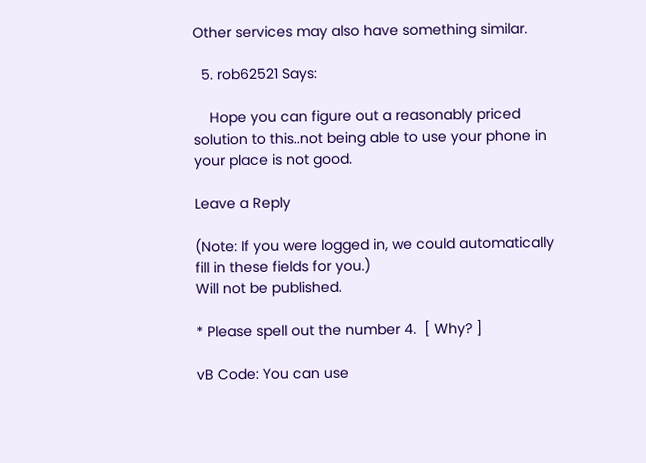Other services may also have something similar.

  5. rob62521 Says:

    Hope you can figure out a reasonably priced solution to this..not being able to use your phone in your place is not good.

Leave a Reply

(Note: If you were logged in, we could automatically fill in these fields for you.)
Will not be published.

* Please spell out the number 4.  [ Why? ]

vB Code: You can use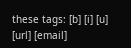these tags: [b] [i] [u] [url] [email]